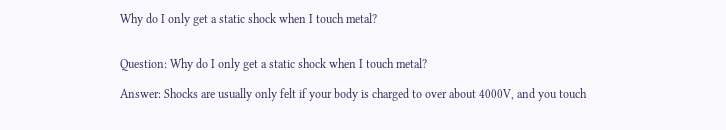Why do I only get a static shock when I touch metal?


Question: Why do I only get a static shock when I touch metal?

Answer: Shocks are usually only felt if your body is charged to over about 4000V, and you touch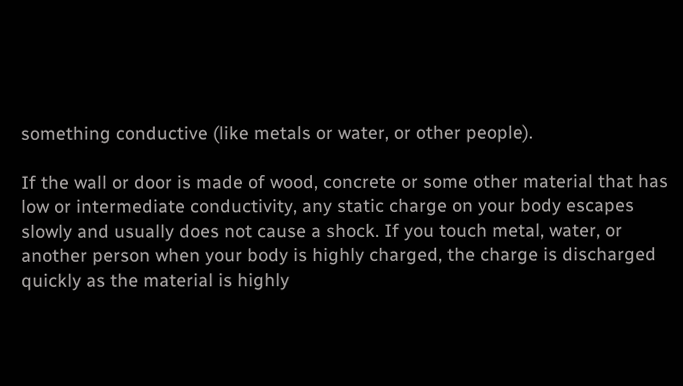something conductive (like metals or water, or other people).

If the wall or door is made of wood, concrete or some other material that has low or intermediate conductivity, any static charge on your body escapes slowly and usually does not cause a shock. If you touch metal, water, or another person when your body is highly charged, the charge is discharged quickly as the material is highly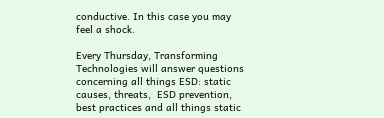conductive. In this case you may feel a shock.

Every Thursday, Transforming Technologies will answer questions concerning all things ESD: static causes, threats,  ESD prevention, best practices and all things static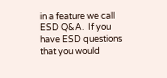in a feature we call ESD Q&A.  If you have ESD questions that you would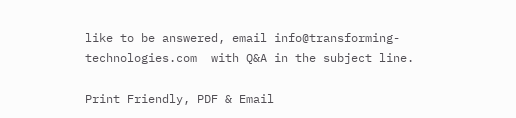like to be answered, email info@transforming-technologies.com  with Q&A in the subject line.

Print Friendly, PDF & Email